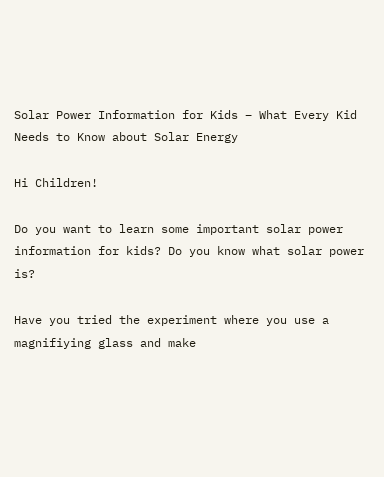Solar Power Information for Kids – What Every Kid Needs to Know about Solar Energy

Hi Children!

Do you want to learn some important solar power information for kids? Do you know what solar power is?

Have you tried the experiment where you use a magnifiying glass and make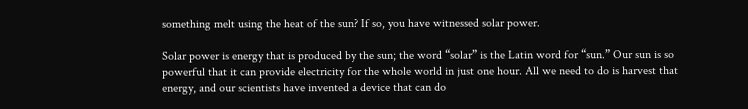something melt using the heat of the sun? If so, you have witnessed solar power.

Solar power is energy that is produced by the sun; the word “solar” is the Latin word for “sun.” Our sun is so powerful that it can provide electricity for the whole world in just one hour. All we need to do is harvest that energy, and our scientists have invented a device that can do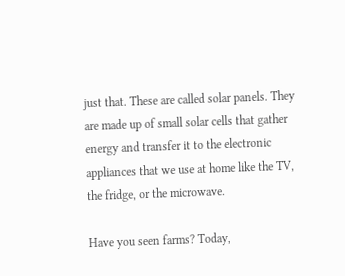just that. These are called solar panels. They are made up of small solar cells that gather energy and transfer it to the electronic appliances that we use at home like the TV, the fridge, or the microwave.

Have you seen farms? Today,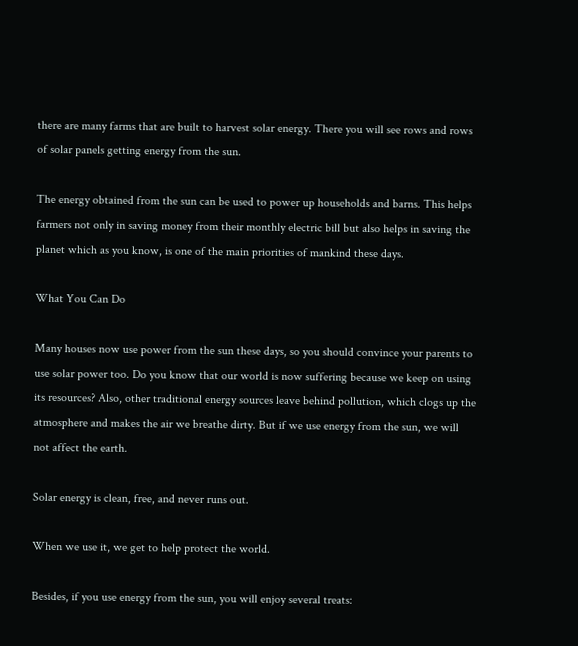there are many farms that are built to harvest solar energy. There you will see rows and rows of solar panels getting energy from the sun.

The energy obtained from the sun can be used to power up households and barns. This helps farmers not only in saving money from their monthly electric bill but also helps in saving the planet which as you know, is one of the main priorities of mankind these days.

What You Can Do

Many houses now use power from the sun these days, so you should convince your parents to use solar power too. Do you know that our world is now suffering because we keep on using its resources? Also, other traditional energy sources leave behind pollution, which clogs up the atmosphere and makes the air we breathe dirty. But if we use energy from the sun, we will not affect the earth.

Solar energy is clean, free, and never runs out.

When we use it, we get to help protect the world.

Besides, if you use energy from the sun, you will enjoy several treats: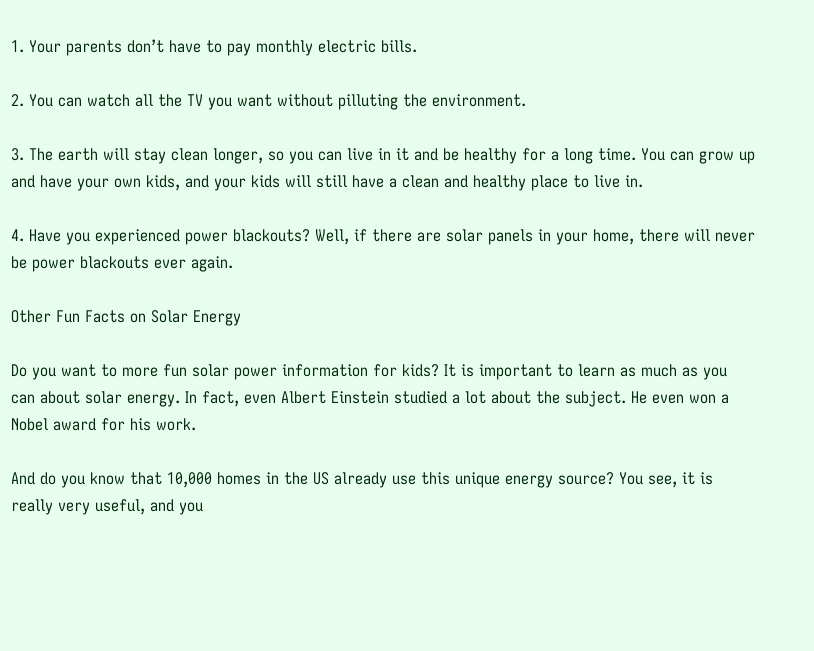1. Your parents don’t have to pay monthly electric bills.

2. You can watch all the TV you want without pilluting the environment.

3. The earth will stay clean longer, so you can live in it and be healthy for a long time. You can grow up and have your own kids, and your kids will still have a clean and healthy place to live in.

4. Have you experienced power blackouts? Well, if there are solar panels in your home, there will never be power blackouts ever again.

Other Fun Facts on Solar Energy

Do you want to more fun solar power information for kids? It is important to learn as much as you can about solar energy. In fact, even Albert Einstein studied a lot about the subject. He even won a Nobel award for his work.

And do you know that 10,000 homes in the US already use this unique energy source? You see, it is really very useful, and you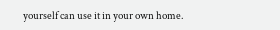yourself can use it in your own home.